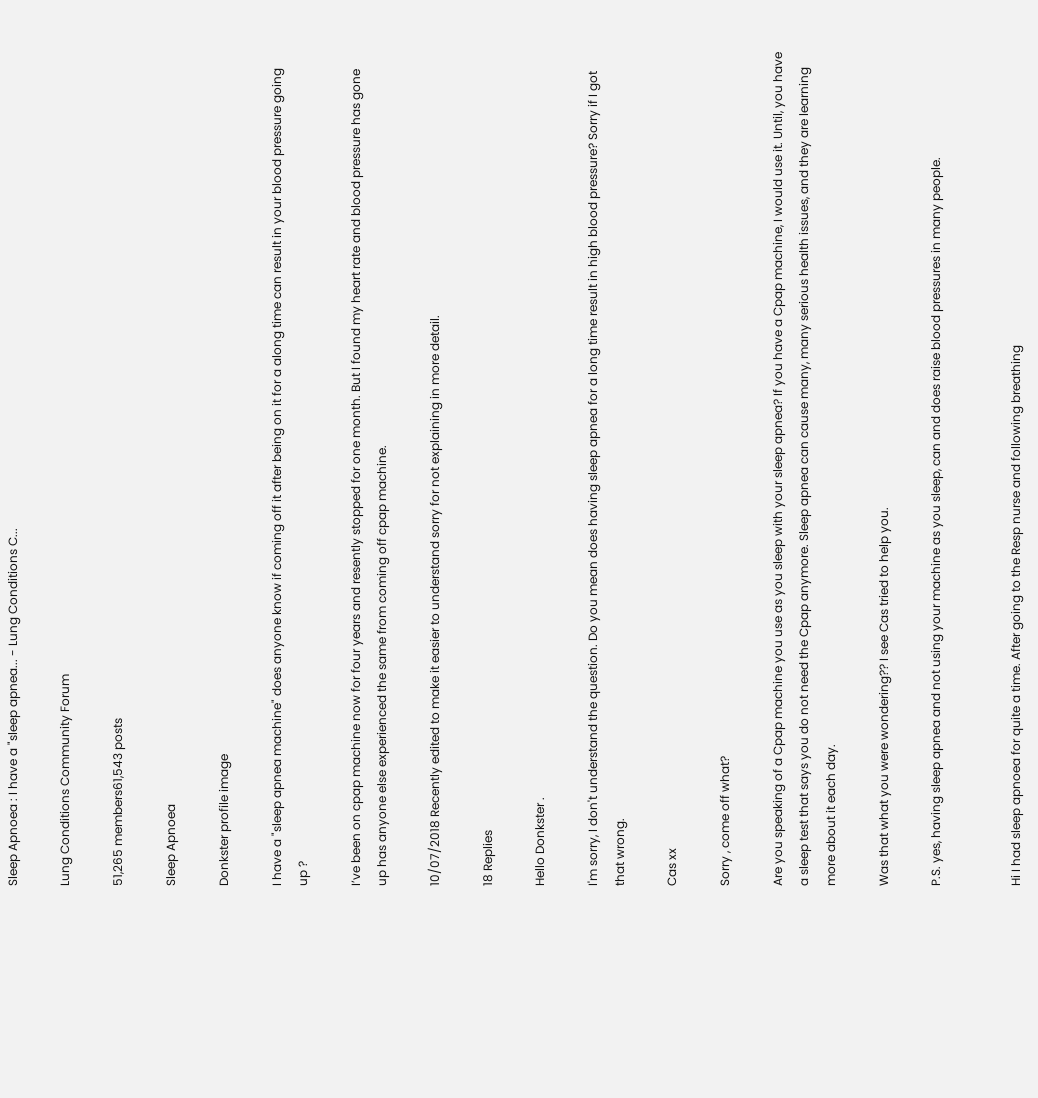Sleep Apnoea : I have a "sleep apnea... - Lung Conditions C...

Lung Conditions Community Forum

51,265 members61,543 posts

Sleep Apnoea

Donkster profile image

I have a "sleep apnea machine" does anyone know if coming off it after being on it for a along time can result in your blood pressure going up ?

I’ve been on cpap machine now for four years and resently stopped for one month. But I found my heart rate and blood pressure has gone up has anyone else experienced the same from coming off cpap machine.

10/07/2018 Recently edited to make it easier to understand sorry for not explaining in more detail.

18 Replies

Hello Donkster .

I'm sorry, I don't understand the question. Do you mean does having sleep apnea for a long time result in high blood pressure? Sorry if I got that wrong.

Cas xx

Sorry , come off what?

Are you speaking of a Cpap machine you use as you sleep with your sleep apnea? If you have a Cpap machine, I would use it. Until, you have a sleep test that says you do not need the Cpap anymore. Sleep apnea can cause many, many serious health issues, and they are learning more about it each day.

Was that what you were wondering?? I see Cas tried to help you.

P.S. yes, having sleep apnea and not using your machine as you sleep, can and does raise blood pressures in many people.


Hi I had sleep apnoea for quite a time. After going to the Resp nurse and following breathing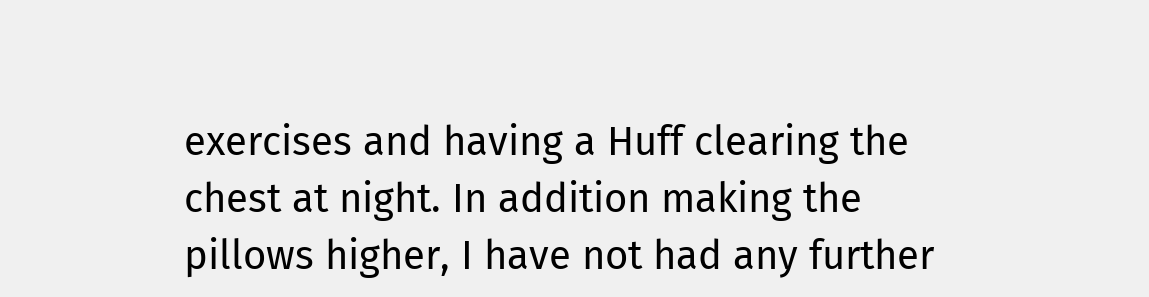exercises and having a Huff clearing the chest at night. In addition making the pillows higher, I have not had any further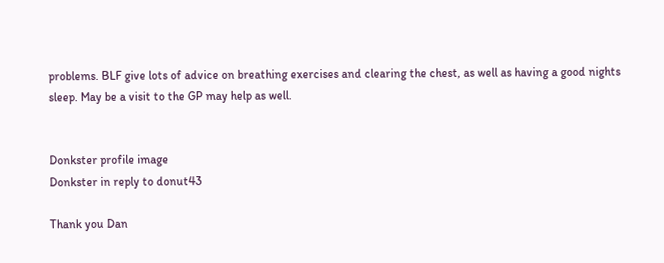problems. BLF give lots of advice on breathing exercises and clearing the chest, as well as having a good nights sleep. May be a visit to the GP may help as well.


Donkster profile image
Donkster in reply to donut43

Thank you Dan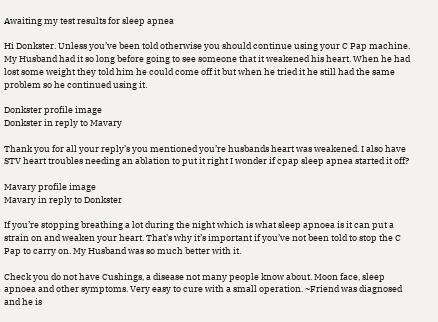Awaiting my test results for sleep apnea

Hi Donkster. Unless you’ve been told otherwise you should continue using your C Pap machine. My Husband had it so long before going to see someone that it weakened his heart. When he had lost some weight they told him he could come off it but when he tried it he still had the same problem so he continued using it.

Donkster profile image
Donkster in reply to Mavary

Thank you for all your reply’s you mentioned you’re husbands heart was weakened. I also have STV heart troubles needing an ablation to put it right I wonder if cpap sleep apnea started it off?

Mavary profile image
Mavary in reply to Donkster

If you’re stopping breathing a lot during the night which is what sleep apnoea is it can put a strain on and weaken your heart. That’s why it’s important if you’ve not been told to stop the C Pap to carry on. My Husband was so much better with it.

Check you do not have Cushings, a disease not many people know about. Moon face, sleep apnoea and other symptoms. Very easy to cure with a small operation. ~Friend was diagnosed and he is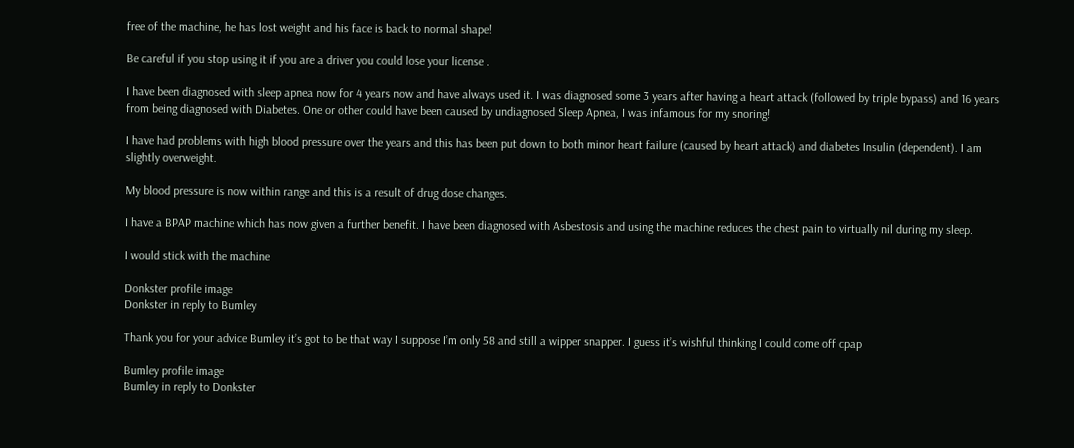free of the machine, he has lost weight and his face is back to normal shape!

Be careful if you stop using it if you are a driver you could lose your license .

I have been diagnosed with sleep apnea now for 4 years now and have always used it. I was diagnosed some 3 years after having a heart attack (followed by triple bypass) and 16 years from being diagnosed with Diabetes. One or other could have been caused by undiagnosed Sleep Apnea, I was infamous for my snoring!

I have had problems with high blood pressure over the years and this has been put down to both minor heart failure (caused by heart attack) and diabetes Insulin (dependent). I am slightly overweight.

My blood pressure is now within range and this is a result of drug dose changes.

I have a BPAP machine which has now given a further benefit. I have been diagnosed with Asbestosis and using the machine reduces the chest pain to virtually nil during my sleep.

I would stick with the machine

Donkster profile image
Donkster in reply to Bumley

Thank you for your advice Bumley it’s got to be that way I suppose I’m only 58 and still a wipper snapper. I guess it’s wishful thinking I could come off cpap

Bumley profile image
Bumley in reply to Donkster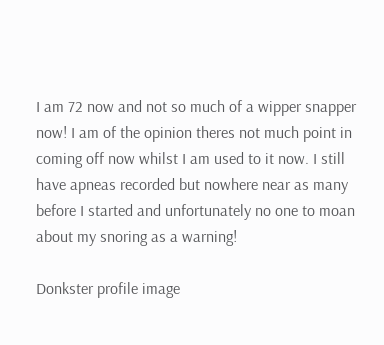I am 72 now and not so much of a wipper snapper now! I am of the opinion theres not much point in coming off now whilst I am used to it now. I still have apneas recorded but nowhere near as many before I started and unfortunately no one to moan about my snoring as a warning!

Donkster profile image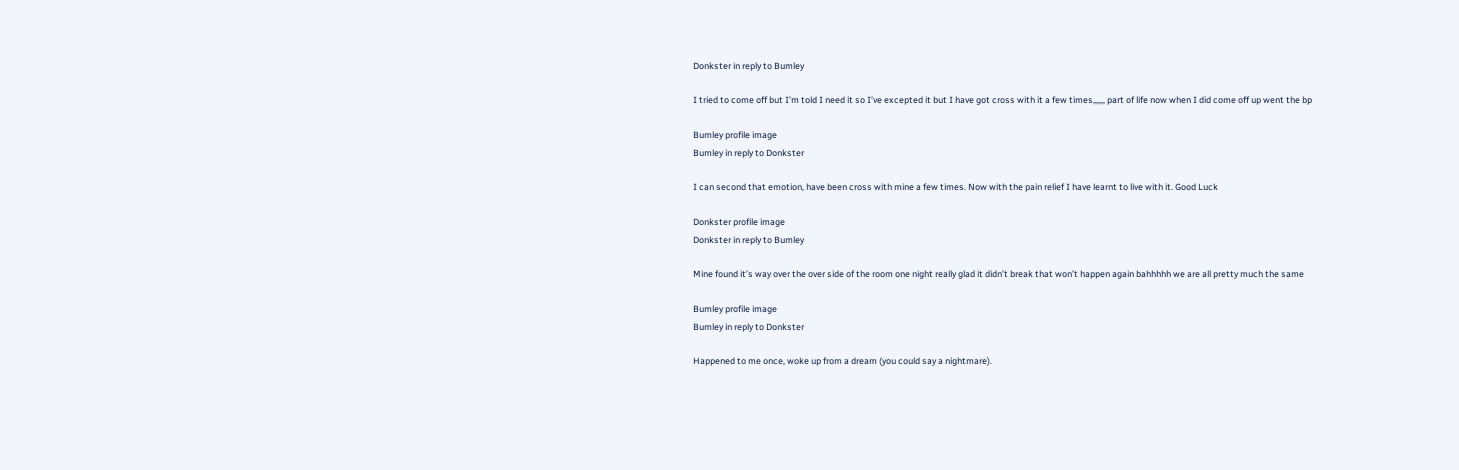Donkster in reply to Bumley

I tried to come off but I’m told I need it so I’ve excepted it but I have got cross with it a few times,,,,,, part of life now when I did come off up went the bp

Bumley profile image
Bumley in reply to Donkster

I can second that emotion, have been cross with mine a few times. Now with the pain relief I have learnt to live with it. Good Luck

Donkster profile image
Donkster in reply to Bumley

Mine found it’s way over the over side of the room one night really glad it didn’t break that won’t happen again bahhhhh we are all pretty much the same

Bumley profile image
Bumley in reply to Donkster

Happened to me once, woke up from a dream (you could say a nightmare).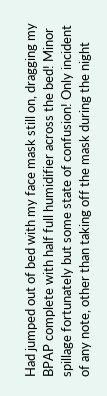Had jumped out of bed with my face mask still on, dragging my BPAP complete with half full humidifier across the bed! Minor spillage fortunately but some state of confusion! Only incident of any note, other than taking off the mask during the night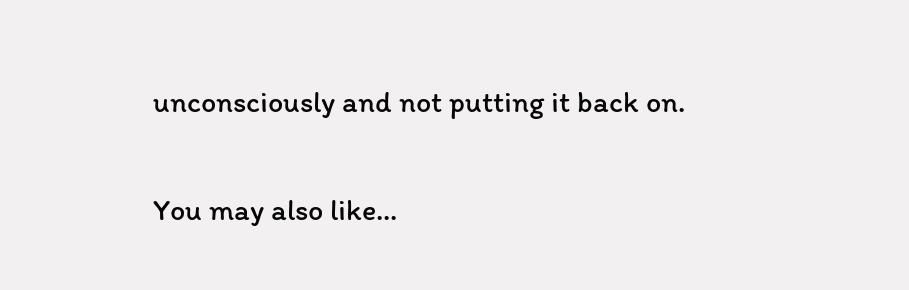unconsciously and not putting it back on.

You may also like...